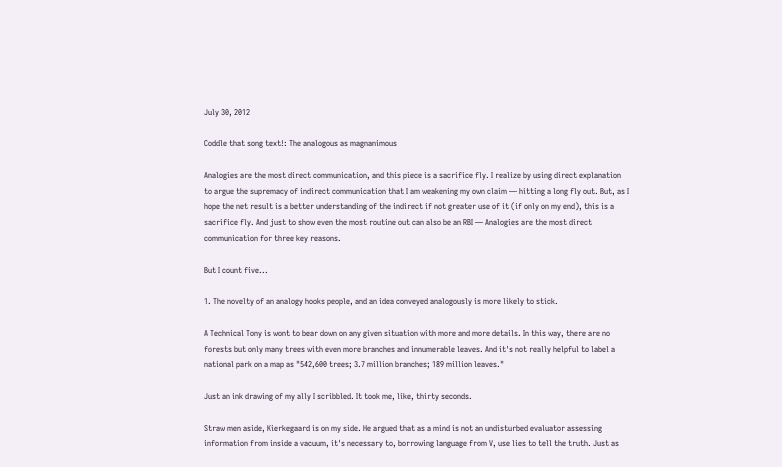July 30, 2012

Coddle that song text!: The analogous as magnanimous

Analogies are the most direct communication, and this piece is a sacrifice fly. I realize by using direct explanation to argue the supremacy of indirect communication that I am weakening my own claim — hitting a long fly out. But, as I hope the net result is a better understanding of the indirect if not greater use of it (if only on my end), this is a sacrifice fly. And just to show even the most routine out can also be an RBI — Analogies are the most direct communication for three key reasons.

But I count five...

1. The novelty of an analogy hooks people, and an idea conveyed analogously is more likely to stick.

A Technical Tony is wont to bear down on any given situation with more and more details. In this way, there are no forests but only many trees with even more branches and innumerable leaves. And it's not really helpful to label a national park on a map as "542,600 trees; 3.7 million branches; 189 million leaves."

Just an ink drawing of my ally I scribbled. It took me, like, thirty seconds.

Straw men aside, Kierkegaard is on my side. He argued that as a mind is not an undisturbed evaluator assessing information from inside a vacuum, it's necessary to, borrowing language from V, use lies to tell the truth. Just as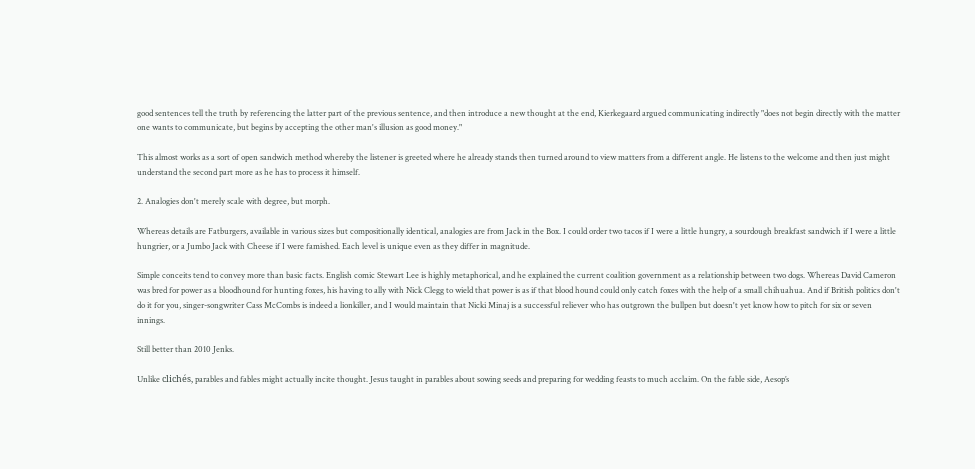good sentences tell the truth by referencing the latter part of the previous sentence, and then introduce a new thought at the end, Kierkegaard argued communicating indirectly "does not begin directly with the matter one wants to communicate, but begins by accepting the other man's illusion as good money."

This almost works as a sort of open sandwich method whereby the listener is greeted where he already stands then turned around to view matters from a different angle. He listens to the welcome and then just might understand the second part more as he has to process it himself.

2. Analogies don't merely scale with degree, but morph.

Whereas details are Fatburgers, available in various sizes but compositionally identical, analogies are from Jack in the Box. I could order two tacos if I were a little hungry, a sourdough breakfast sandwich if I were a little hungrier, or a Jumbo Jack with Cheese if I were famished. Each level is unique even as they differ in magnitude.

Simple conceits tend to convey more than basic facts. English comic Stewart Lee is highly metaphorical, and he explained the current coalition government as a relationship between two dogs. Whereas David Cameron was bred for power as a bloodhound for hunting foxes, his having to ally with Nick Clegg to wield that power is as if that blood hound could only catch foxes with the help of a small chihuahua. And if British politics don't do it for you, singer-songwriter Cass McCombs is indeed a lionkiller, and I would maintain that Nicki Minaj is a successful reliever who has outgrown the bullpen but doesn't yet know how to pitch for six or seven innings.

Still better than 2010 Jenks.

Unlike clichés, parables and fables might actually incite thought. Jesus taught in parables about sowing seeds and preparing for wedding feasts to much acclaim. On the fable side, Aesop’s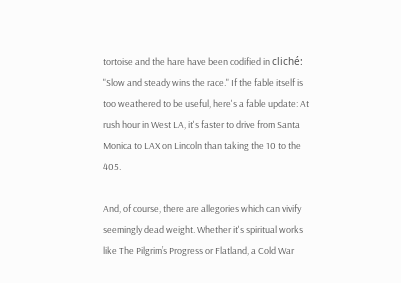tortoise and the hare have been codified in cliché: "Slow and steady wins the race." If the fable itself is too weathered to be useful, here's a fable update: At rush hour in West LA, it's faster to drive from Santa Monica to LAX on Lincoln than taking the 10 to the 405.

And, of course, there are allegories which can vivify seemingly dead weight. Whether it's spiritual works like The Pilgrim’s Progress or Flatland, a Cold War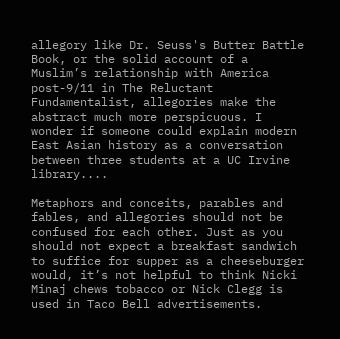allegory like Dr. Seuss's Butter Battle Book, or the solid account of a Muslim’s relationship with America post-9/11 in The Reluctant Fundamentalist, allegories make the abstract much more perspicuous. I wonder if someone could explain modern East Asian history as a conversation between three students at a UC Irvine library....

Metaphors and conceits, parables and fables, and allegories should not be confused for each other. Just as you should not expect a breakfast sandwich to suffice for supper as a cheeseburger would, it’s not helpful to think Nicki Minaj chews tobacco or Nick Clegg is used in Taco Bell advertisements.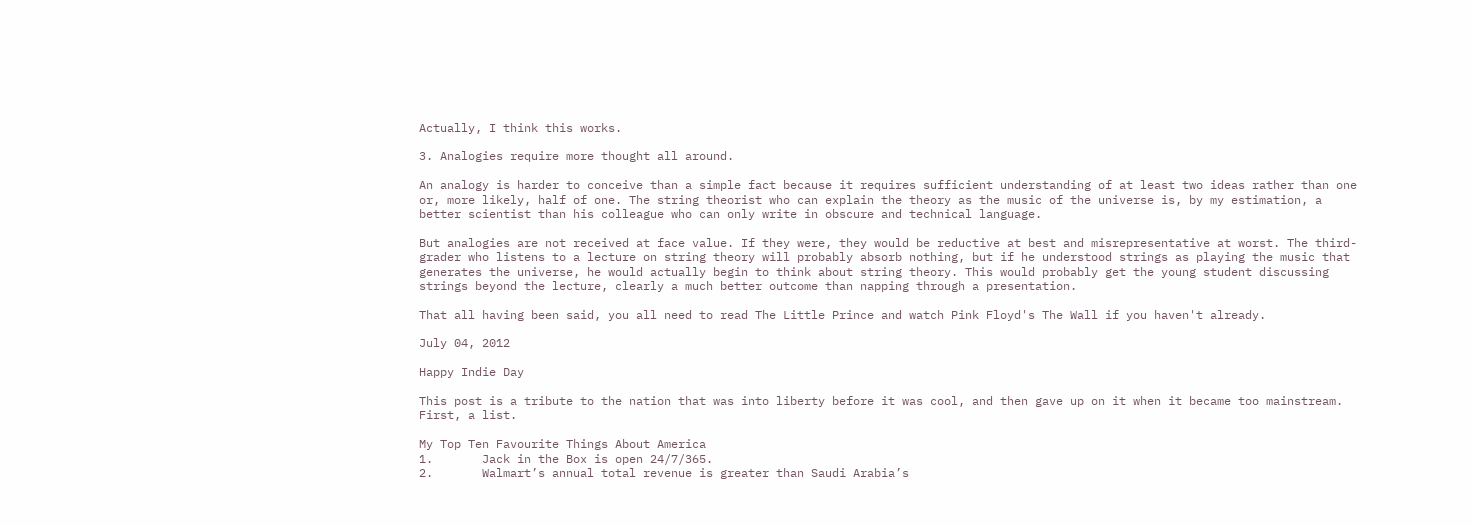Actually, I think this works.

3. Analogies require more thought all around.

An analogy is harder to conceive than a simple fact because it requires sufficient understanding of at least two ideas rather than one or, more likely, half of one. The string theorist who can explain the theory as the music of the universe is, by my estimation, a better scientist than his colleague who can only write in obscure and technical language.

But analogies are not received at face value. If they were, they would be reductive at best and misrepresentative at worst. The third-grader who listens to a lecture on string theory will probably absorb nothing, but if he understood strings as playing the music that generates the universe, he would actually begin to think about string theory. This would probably get the young student discussing strings beyond the lecture, clearly a much better outcome than napping through a presentation.

That all having been said, you all need to read The Little Prince and watch Pink Floyd's The Wall if you haven't already.

July 04, 2012

Happy Indie Day

This post is a tribute to the nation that was into liberty before it was cool, and then gave up on it when it became too mainstream. First, a list.

My Top Ten Favourite Things About America
1.       Jack in the Box is open 24/7/365.
2.       Walmart’s annual total revenue is greater than Saudi Arabia’s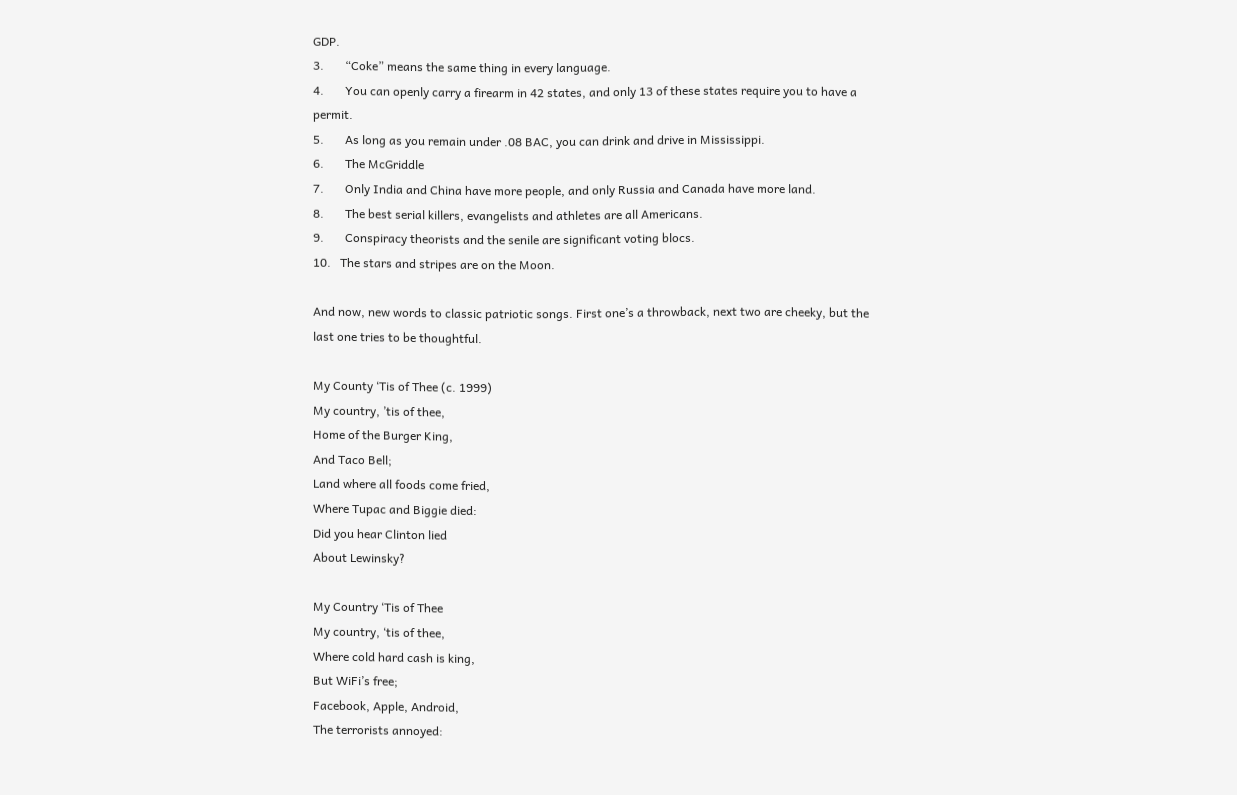GDP.
3.       “Coke” means the same thing in every language.
4.       You can openly carry a firearm in 42 states, and only 13 of these states require you to have a permit.
5.       As long as you remain under .08 BAC, you can drink and drive in Mississippi.
6.       The McGriddle
7.       Only India and China have more people, and only Russia and Canada have more land.
8.       The best serial killers, evangelists and athletes are all Americans.
9.       Conspiracy theorists and the senile are significant voting blocs.
10.   The stars and stripes are on the Moon.

And now, new words to classic patriotic songs. First one’s a throwback, next two are cheeky, but the last one tries to be thoughtful.

My County ‘Tis of Thee (c. 1999)
My country, ’tis of thee,
Home of the Burger King,
And Taco Bell;
Land where all foods come fried,
Where Tupac and Biggie died:
Did you hear Clinton lied
About Lewinsky?

My Country ‘Tis of Thee
My country, ‘tis of thee,
Where cold hard cash is king,
But WiFi’s free;
Facebook, Apple, Android,
The terrorists annoyed: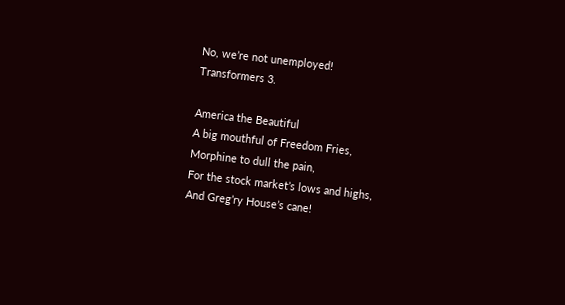No, we’re not unemployed!
Transformers 3.

America the Beautiful
A big mouthful of Freedom Fries,
Morphine to dull the pain,
For the stock market’s lows and highs,
And Greg’ry House’s cane!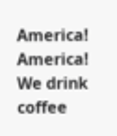America! America!
We drink coffee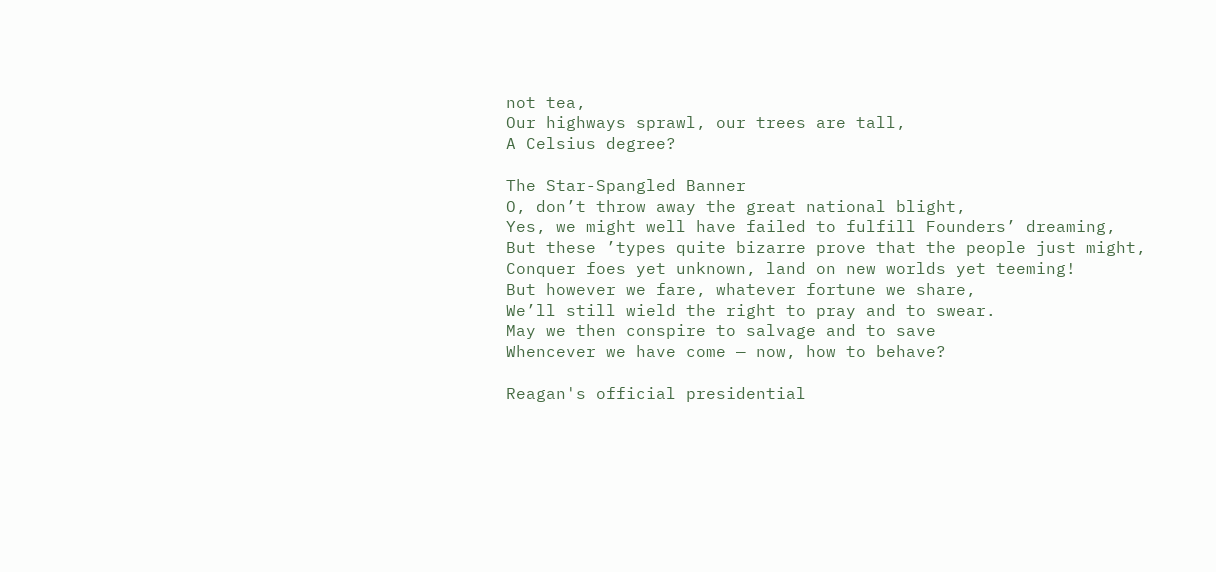not tea,
Our highways sprawl, our trees are tall,
A Celsius degree?

The Star-Spangled Banner
O, don’t throw away the great national blight,
Yes, we might well have failed to fulfill Founders’ dreaming,
But these ’types quite bizarre prove that the people just might,
Conquer foes yet unknown, land on new worlds yet teeming!
But however we fare, whatever fortune we share,
We’ll still wield the right to pray and to swear.
May we then conspire to salvage and to save
Whencever we have come — now, how to behave?

Reagan's official presidential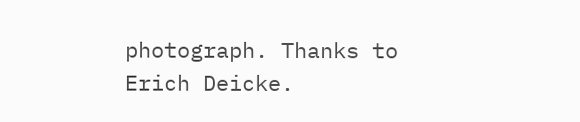photograph. Thanks to Erich Deicke.